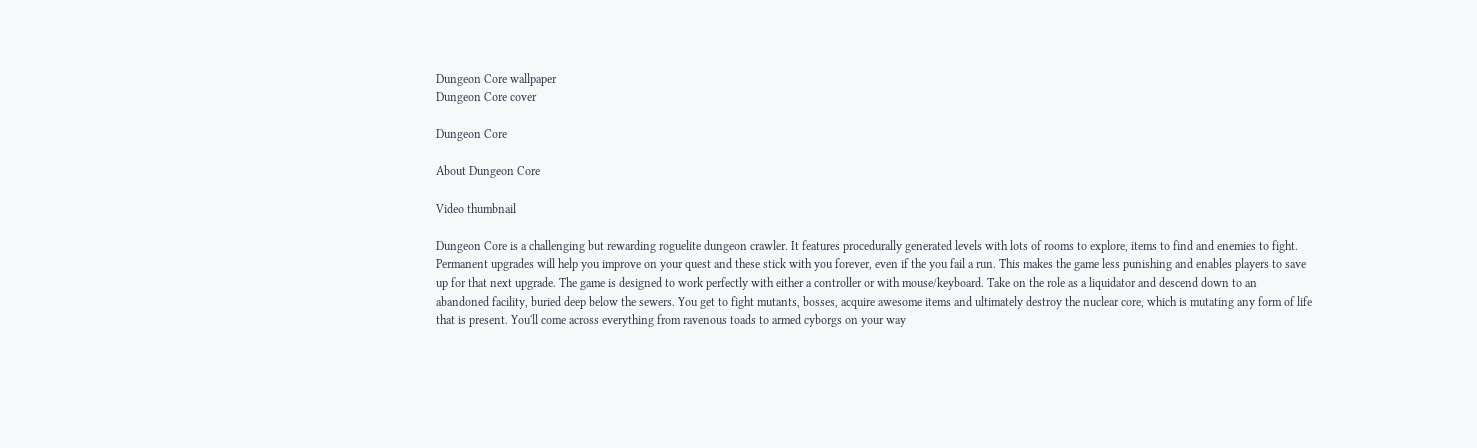Dungeon Core wallpaper
Dungeon Core cover

Dungeon Core

About Dungeon Core

Video thumbnail

Dungeon Core is a challenging but rewarding roguelite dungeon crawler. It features procedurally generated levels with lots of rooms to explore, items to find and enemies to fight. Permanent upgrades will help you improve on your quest and these stick with you forever, even if the you fail a run. This makes the game less punishing and enables players to save up for that next upgrade. The game is designed to work perfectly with either a controller or with mouse/keyboard. Take on the role as a liquidator and descend down to an abandoned facility, buried deep below the sewers. You get to fight mutants, bosses, acquire awesome items and ultimately destroy the nuclear core, which is mutating any form of life that is present. You'll come across everything from ravenous toads to armed cyborgs on your way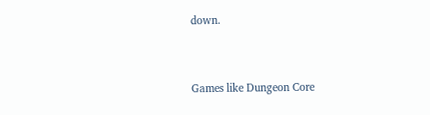down.


Games like Dungeon Core